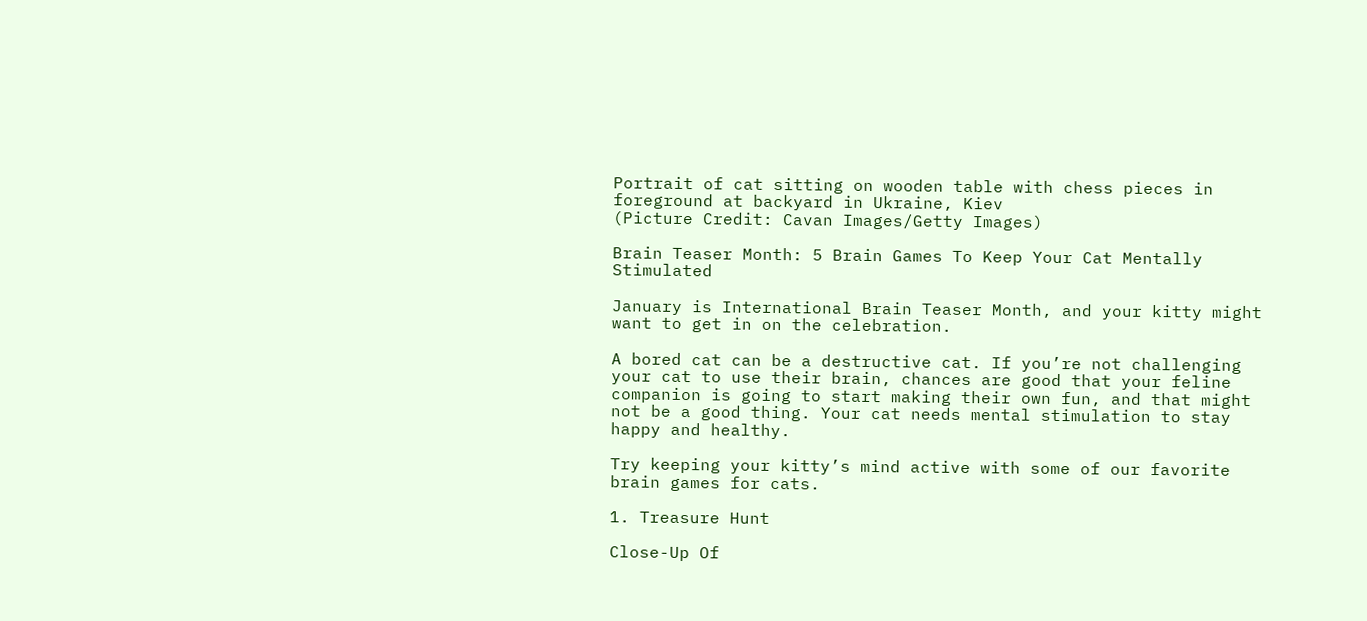Portrait of cat sitting on wooden table with chess pieces in foreground at backyard in Ukraine, Kiev
(Picture Credit: Cavan Images/Getty Images)

Brain Teaser Month: 5 Brain Games To Keep Your Cat Mentally Stimulated

January is International Brain Teaser Month, and your kitty might want to get in on the celebration.

A bored cat can be a destructive cat. If you’re not challenging your cat to use their brain, chances are good that your feline companion is going to start making their own fun, and that might not be a good thing. Your cat needs mental stimulation to stay happy and healthy.

Try keeping your kitty’s mind active with some of our favorite brain games for cats.

1. Treasure Hunt

Close-Up Of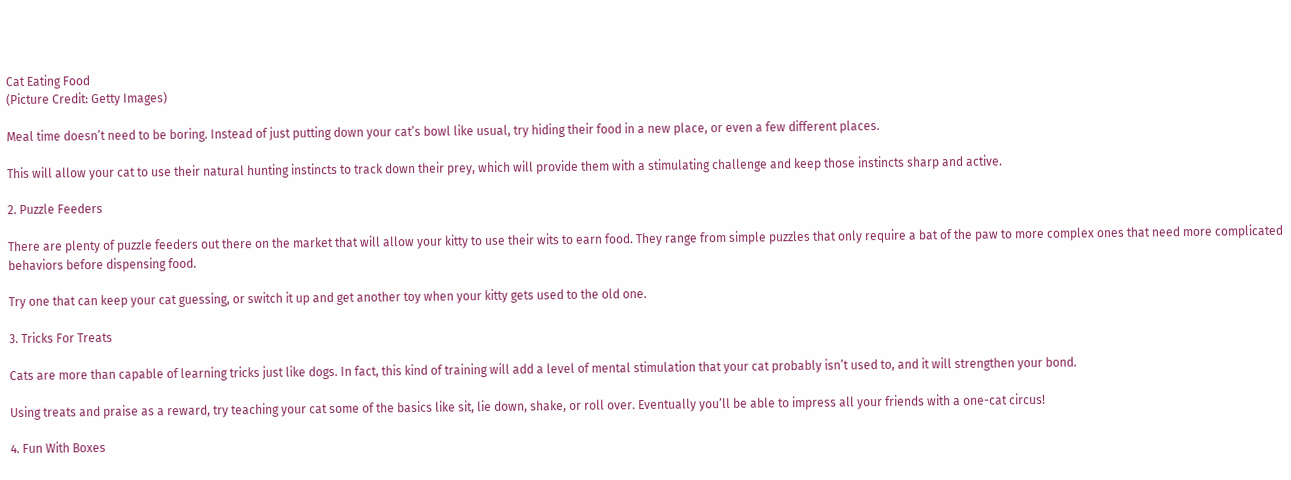Cat Eating Food
(Picture Credit: Getty Images)

Meal time doesn’t need to be boring. Instead of just putting down your cat’s bowl like usual, try hiding their food in a new place, or even a few different places.

This will allow your cat to use their natural hunting instincts to track down their prey, which will provide them with a stimulating challenge and keep those instincts sharp and active.

2. Puzzle Feeders

There are plenty of puzzle feeders out there on the market that will allow your kitty to use their wits to earn food. They range from simple puzzles that only require a bat of the paw to more complex ones that need more complicated behaviors before dispensing food.

Try one that can keep your cat guessing, or switch it up and get another toy when your kitty gets used to the old one.

3. Tricks For Treats

Cats are more than capable of learning tricks just like dogs. In fact, this kind of training will add a level of mental stimulation that your cat probably isn’t used to, and it will strengthen your bond.

Using treats and praise as a reward, try teaching your cat some of the basics like sit, lie down, shake, or roll over. Eventually you’ll be able to impress all your friends with a one-cat circus!

4. Fun With Boxes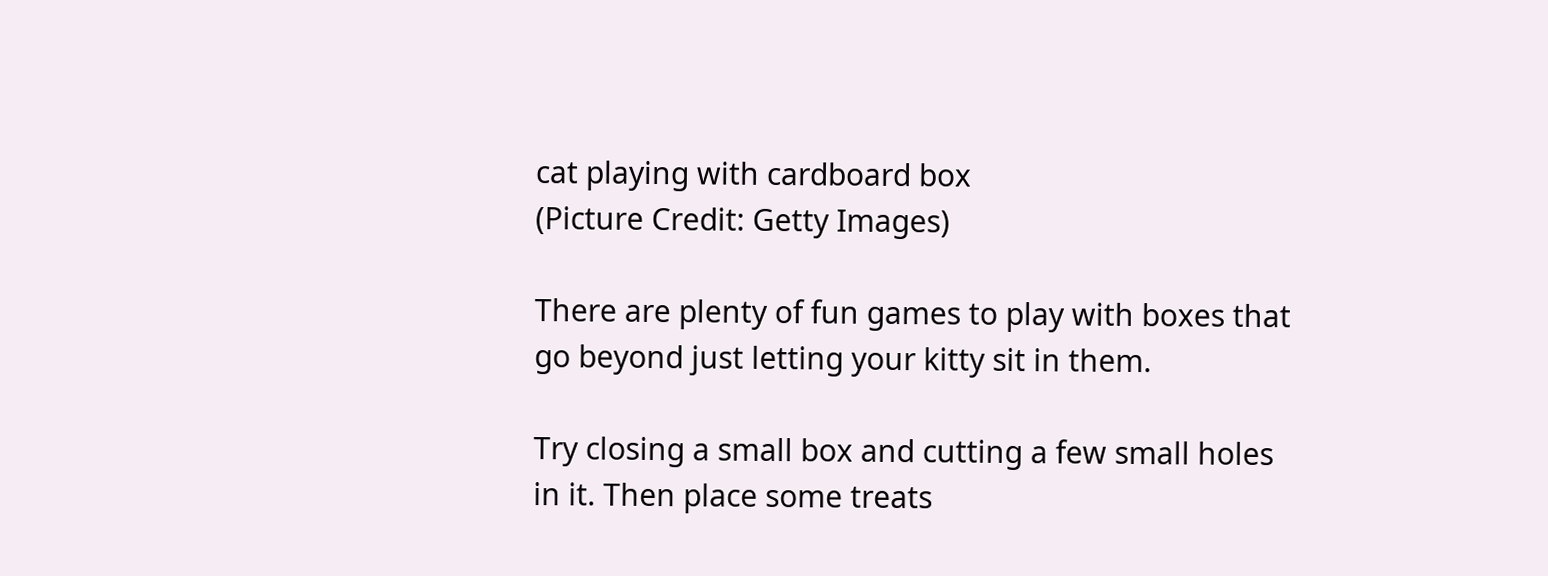cat playing with cardboard box
(Picture Credit: Getty Images)

There are plenty of fun games to play with boxes that go beyond just letting your kitty sit in them.

Try closing a small box and cutting a few small holes in it. Then place some treats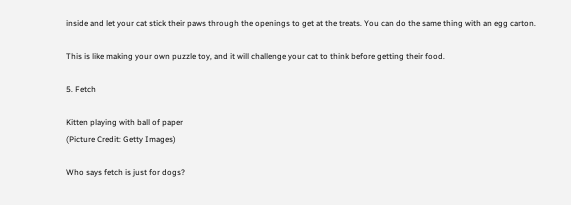inside and let your cat stick their paws through the openings to get at the treats. You can do the same thing with an egg carton.

This is like making your own puzzle toy, and it will challenge your cat to think before getting their food.

5. Fetch

Kitten playing with ball of paper
(Picture Credit: Getty Images)

Who says fetch is just for dogs?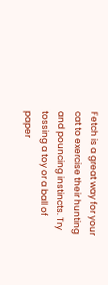Fetch is a great way for your cat to exercise their hunting and pouncing instincts. Try tossing a toy or a ball of paper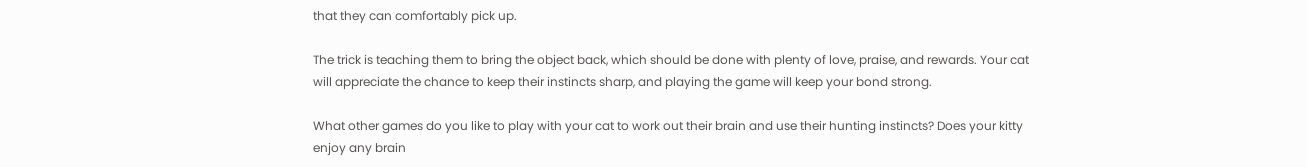that they can comfortably pick up.

The trick is teaching them to bring the object back, which should be done with plenty of love, praise, and rewards. Your cat will appreciate the chance to keep their instincts sharp, and playing the game will keep your bond strong.

What other games do you like to play with your cat to work out their brain and use their hunting instincts? Does your kitty enjoy any brain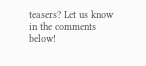teasers? Let us know in the comments below!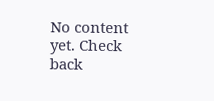No content yet. Check back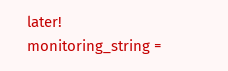later!
monitoring_string =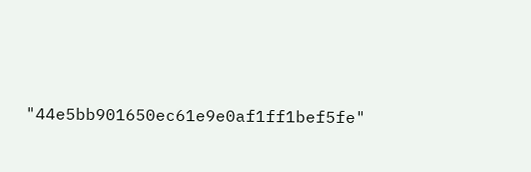"44e5bb901650ec61e9e0af1ff1bef5fe"